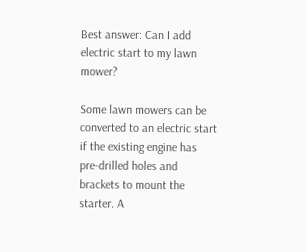Best answer: Can I add electric start to my lawn mower?

Some lawn mowers can be converted to an electric start if the existing engine has pre-drilled holes and brackets to mount the starter. A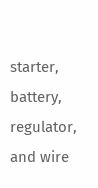starter, battery, regulator, and wire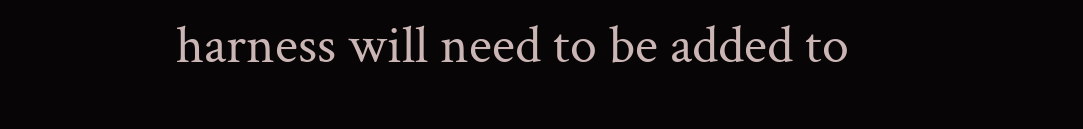harness will need to be added to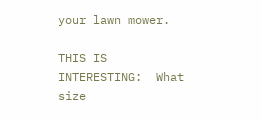your lawn mower.

THIS IS INTERESTING:  What size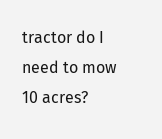tractor do I need to mow 10 acres?